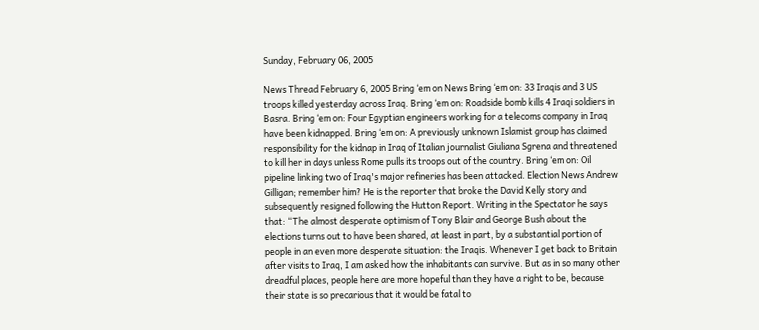Sunday, February 06, 2005

News Thread February 6, 2005 Bring ‘em on News Bring ‘em on: 33 Iraqis and 3 US troops killed yesterday across Iraq. Bring ‘em on: Roadside bomb kills 4 Iraqi soldiers in Basra. Bring ‘em on: Four Egyptian engineers working for a telecoms company in Iraq have been kidnapped. Bring ‘em on: A previously unknown Islamist group has claimed responsibility for the kidnap in Iraq of Italian journalist Giuliana Sgrena and threatened to kill her in days unless Rome pulls its troops out of the country. Bring ‘em on: Oil pipeline linking two of Iraq's major refineries has been attacked. Election News Andrew Gilligan; remember him? He is the reporter that broke the David Kelly story and subsequently resigned following the Hutton Report. Writing in the Spectator he says that: “The almost desperate optimism of Tony Blair and George Bush about the elections turns out to have been shared, at least in part, by a substantial portion of people in an even more desperate situation: the Iraqis. Whenever I get back to Britain after visits to Iraq, I am asked how the inhabitants can survive. But as in so many other dreadful places, people here are more hopeful than they have a right to be, because their state is so precarious that it would be fatal to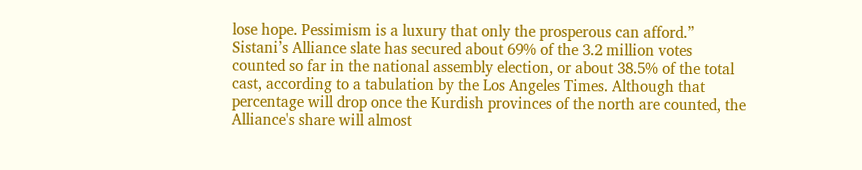lose hope. Pessimism is a luxury that only the prosperous can afford.” Sistani’s Alliance slate has secured about 69% of the 3.2 million votes counted so far in the national assembly election, or about 38.5% of the total cast, according to a tabulation by the Los Angeles Times. Although that percentage will drop once the Kurdish provinces of the north are counted, the Alliance's share will almost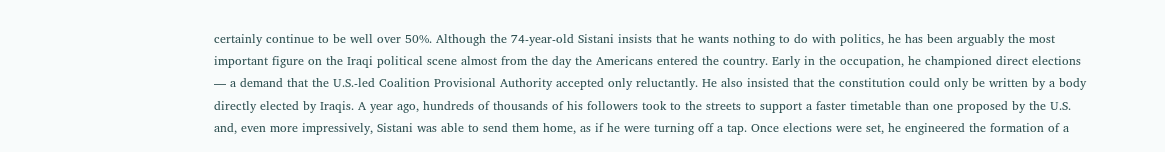certainly continue to be well over 50%. Although the 74-year-old Sistani insists that he wants nothing to do with politics, he has been arguably the most important figure on the Iraqi political scene almost from the day the Americans entered the country. Early in the occupation, he championed direct elections — a demand that the U.S.-led Coalition Provisional Authority accepted only reluctantly. He also insisted that the constitution could only be written by a body directly elected by Iraqis. A year ago, hundreds of thousands of his followers took to the streets to support a faster timetable than one proposed by the U.S. and, even more impressively, Sistani was able to send them home, as if he were turning off a tap. Once elections were set, he engineered the formation of a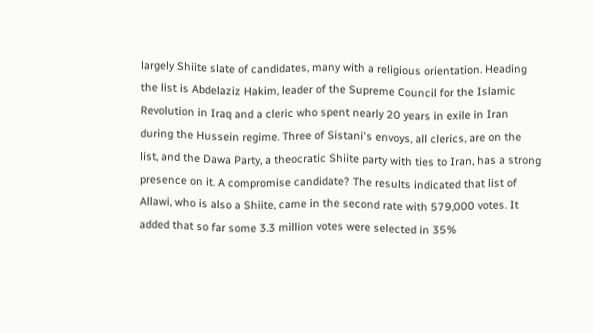largely Shiite slate of candidates, many with a religious orientation. Heading the list is Abdelaziz Hakim, leader of the Supreme Council for the Islamic Revolution in Iraq and a cleric who spent nearly 20 years in exile in Iran during the Hussein regime. Three of Sistani's envoys, all clerics, are on the list, and the Dawa Party, a theocratic Shiite party with ties to Iran, has a strong presence on it. A compromise candidate? The results indicated that list of Allawi, who is also a Shiite, came in the second rate with 579,000 votes. It added that so far some 3.3 million votes were selected in 35%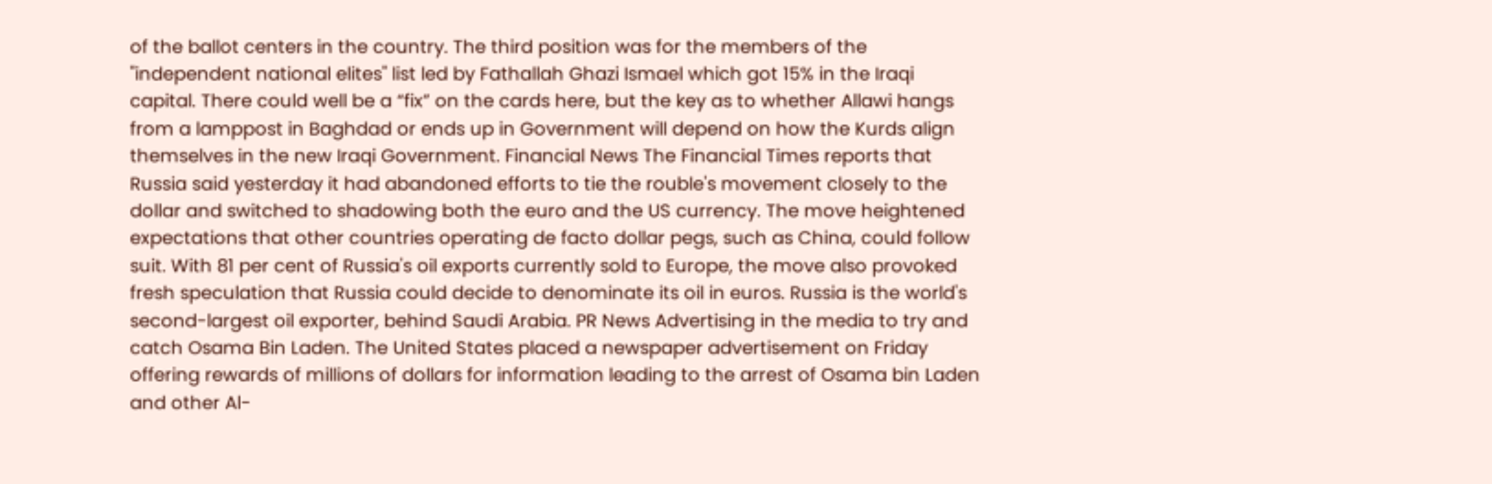of the ballot centers in the country. The third position was for the members of the "independent national elites" list led by Fathallah Ghazi Ismael which got 15% in the Iraqi capital. There could well be a “fix” on the cards here, but the key as to whether Allawi hangs from a lamppost in Baghdad or ends up in Government will depend on how the Kurds align themselves in the new Iraqi Government. Financial News The Financial Times reports that Russia said yesterday it had abandoned efforts to tie the rouble's movement closely to the dollar and switched to shadowing both the euro and the US currency. The move heightened expectations that other countries operating de facto dollar pegs, such as China, could follow suit. With 81 per cent of Russia's oil exports currently sold to Europe, the move also provoked fresh speculation that Russia could decide to denominate its oil in euros. Russia is the world's second-largest oil exporter, behind Saudi Arabia. PR News Advertising in the media to try and catch Osama Bin Laden. The United States placed a newspaper advertisement on Friday offering rewards of millions of dollars for information leading to the arrest of Osama bin Laden and other Al-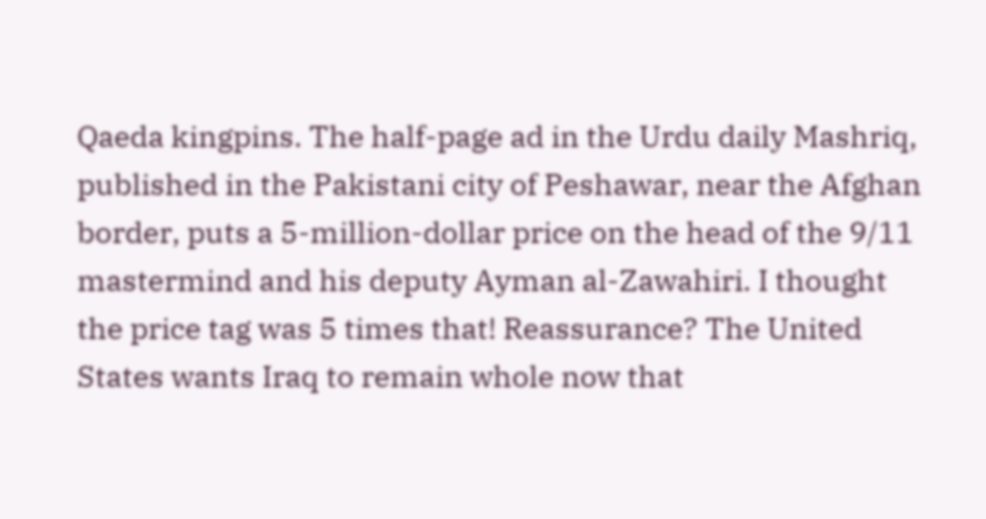Qaeda kingpins. The half-page ad in the Urdu daily Mashriq, published in the Pakistani city of Peshawar, near the Afghan border, puts a 5-million-dollar price on the head of the 9/11 mastermind and his deputy Ayman al-Zawahiri. I thought the price tag was 5 times that! Reassurance? The United States wants Iraq to remain whole now that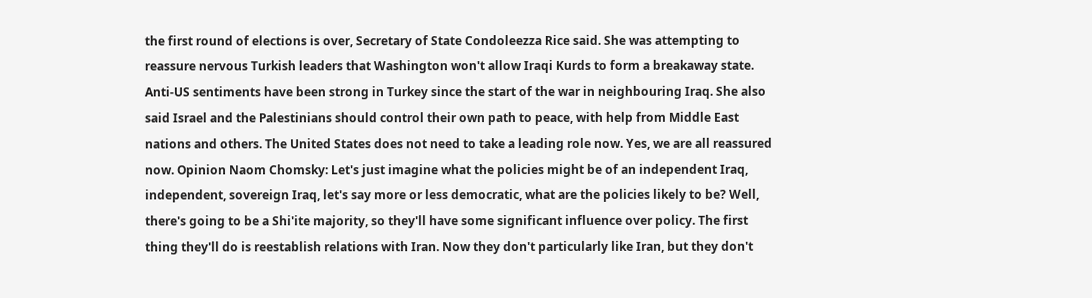the first round of elections is over, Secretary of State Condoleezza Rice said. She was attempting to reassure nervous Turkish leaders that Washington won't allow Iraqi Kurds to form a breakaway state. Anti-US sentiments have been strong in Turkey since the start of the war in neighbouring Iraq. She also said Israel and the Palestinians should control their own path to peace, with help from Middle East nations and others. The United States does not need to take a leading role now. Yes, we are all reassured now. Opinion Naom Chomsky: Let's just imagine what the policies might be of an independent Iraq, independent, sovereign Iraq, let's say more or less democratic, what are the policies likely to be? Well, there's going to be a Shi'ite majority, so they'll have some significant influence over policy. The first thing they'll do is reestablish relations with Iran. Now they don't particularly like Iran, but they don't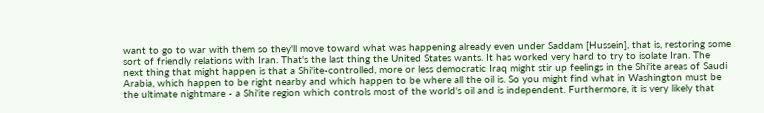want to go to war with them so they'll move toward what was happening already even under Saddam [Hussein], that is, restoring some sort of friendly relations with Iran. That's the last thing the United States wants. It has worked very hard to try to isolate Iran. The next thing that might happen is that a Shi'ite-controlled, more or less democratic Iraq might stir up feelings in the Shi'ite areas of Saudi Arabia, which happen to be right nearby and which happen to be where all the oil is. So you might find what in Washington must be the ultimate nightmare - a Shi'ite region which controls most of the world's oil and is independent. Furthermore, it is very likely that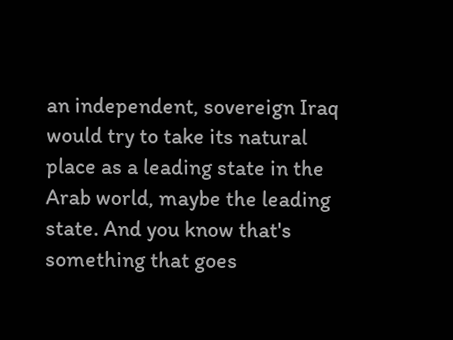an independent, sovereign Iraq would try to take its natural place as a leading state in the Arab world, maybe the leading state. And you know that's something that goes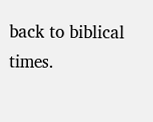back to biblical times.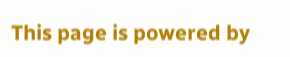This page is powered by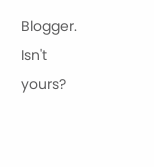Blogger. Isn't yours?